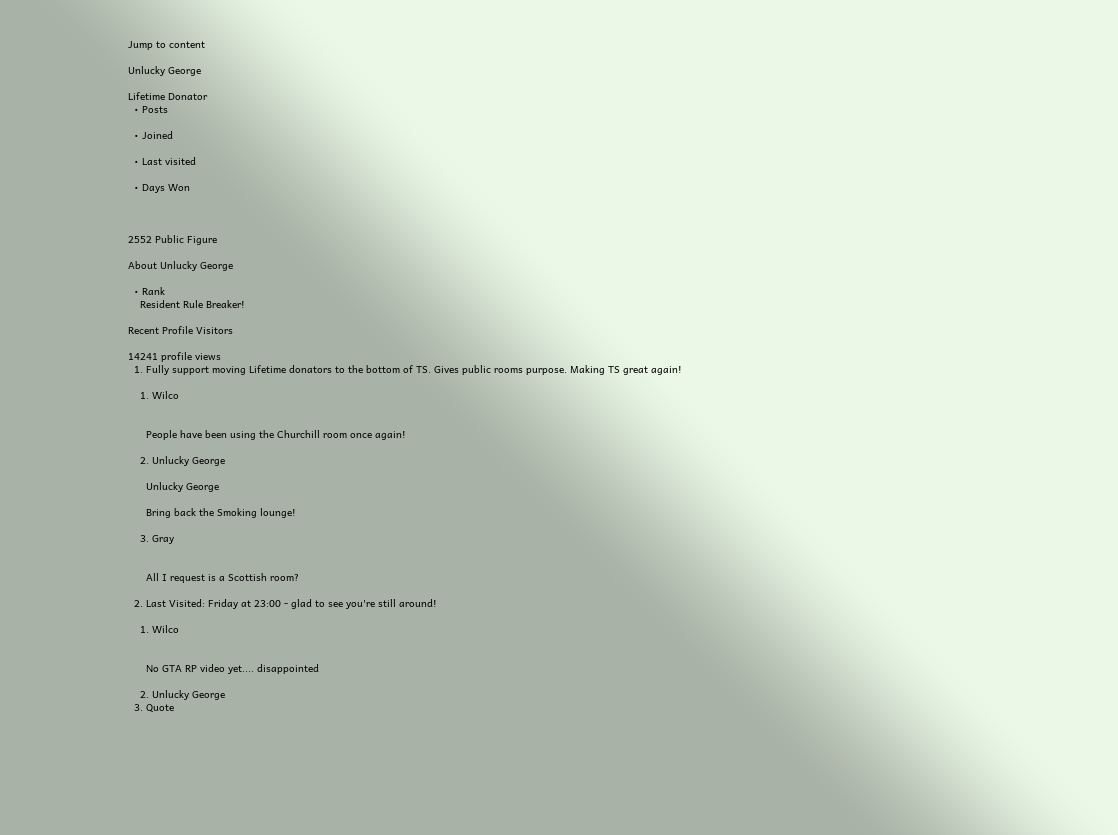Jump to content

Unlucky George

Lifetime Donator
  • Posts

  • Joined

  • Last visited

  • Days Won



2552 Public Figure

About Unlucky George

  • Rank
    Resident Rule Breaker!

Recent Profile Visitors

14241 profile views
  1. Fully support moving Lifetime donators to the bottom of TS. Gives public rooms purpose. Making TS great again!

    1. Wilco


      People have been using the Churchill room once again!

    2. Unlucky George

      Unlucky George

      Bring back the Smoking lounge!

    3. Gray


      All I request is a Scottish room?

  2. Last Visited: Friday at 23:00 - glad to see you're still around!

    1. Wilco


      No GTA RP video yet.... disappointed

    2. Unlucky George
  3. Quote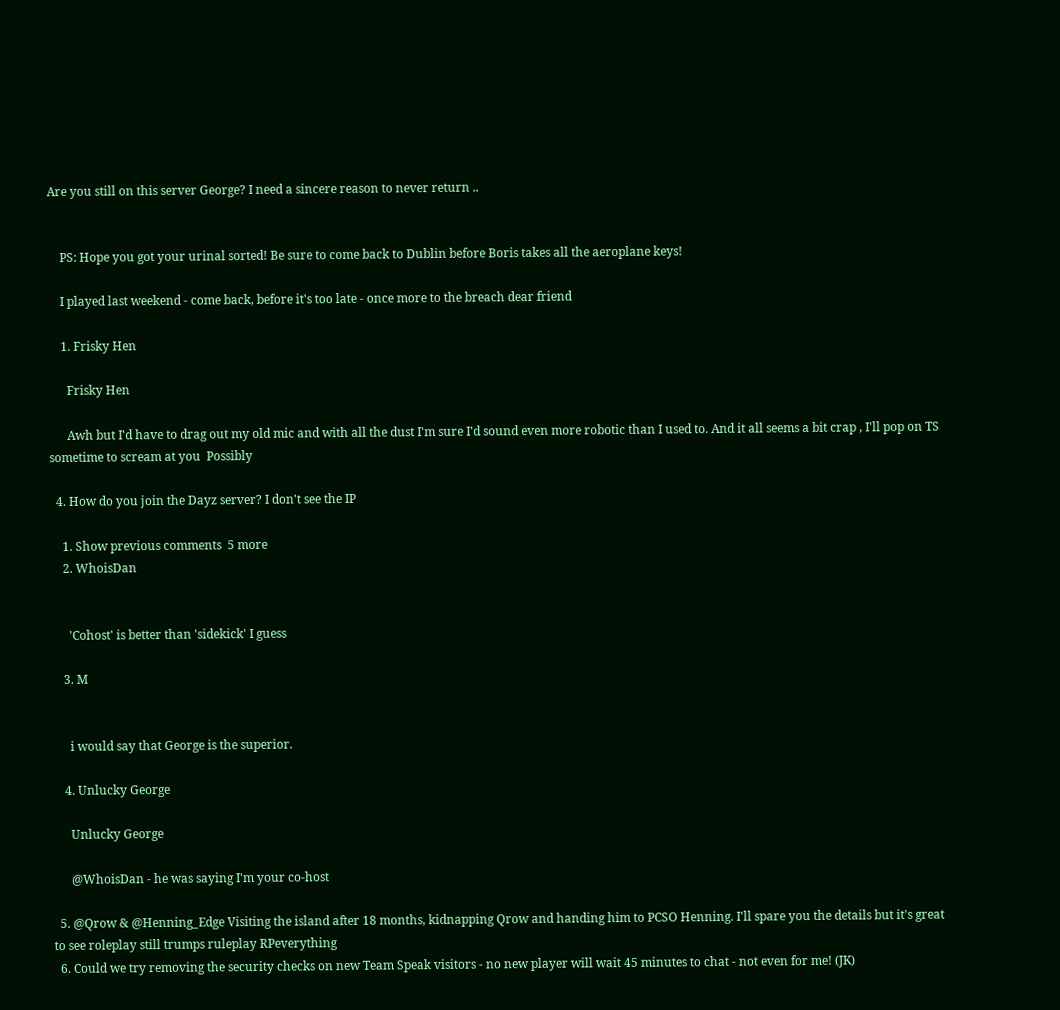Are you still on this server George? I need a sincere reason to never return ..


    PS: Hope you got your urinal sorted! Be sure to come back to Dublin before Boris takes all the aeroplane keys!

    I played last weekend - come back, before it's too late - once more to the breach dear friend

    1. Frisky Hen

      Frisky Hen

      Awh but I'd have to drag out my old mic and with all the dust I'm sure I'd sound even more robotic than I used to. And it all seems a bit crap , I'll pop on TS sometime to scream at you  Possibly

  4. How do you join the Dayz server? I don't see the IP

    1. Show previous comments  5 more
    2. WhoisDan


      'Cohost' is better than 'sidekick' I guess

    3. M


      i would say that George is the superior.

    4. Unlucky George

      Unlucky George

      @WhoisDan - he was saying I'm your co-host

  5. @Qrow & @Henning_Edge Visiting the island after 18 months, kidnapping Qrow and handing him to PCSO Henning. I'll spare you the details but it's great to see roleplay still trumps ruleplay RPeverything
  6. Could we try removing the security checks on new Team Speak visitors - no new player will wait 45 minutes to chat - not even for me! (JK)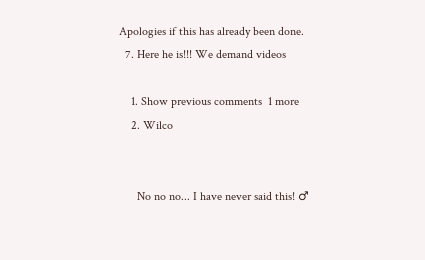Apologies if this has already been done.
  7. Here he is!!! We demand videos

    1. Show previous comments  1 more
    2. Wilco


      No no no... I have never said this! ♂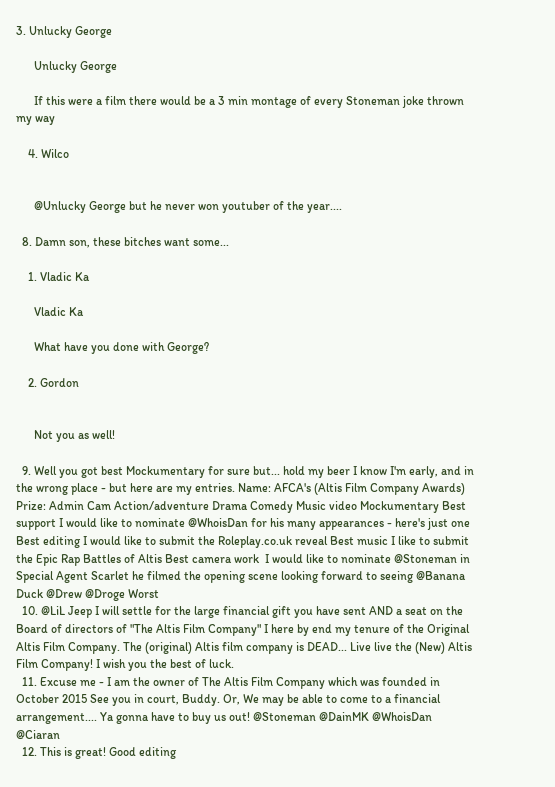3. Unlucky George

      Unlucky George

      If this were a film there would be a 3 min montage of every Stoneman joke thrown my way

    4. Wilco


      @Unlucky George but he never won youtuber of the year....

  8. Damn son, these bitches want some...

    1. Vladic Ka

      Vladic Ka

      What have you done with George?

    2. Gordon


      Not you as well!

  9. Well you got best Mockumentary for sure but... hold my beer I know I'm early, and in the wrong place - but here are my entries. Name: AFCA's (Altis Film Company Awards) Prize: Admin Cam Action/adventure Drama Comedy Music video Mockumentary Best support I would like to nominate @WhoisDan for his many appearances - here's just one Best editing I would like to submit the Roleplay.co.uk reveal Best music I like to submit the Epic Rap Battles of Altis Best camera work  I would like to nominate @Stoneman in Special Agent Scarlet he filmed the opening scene looking forward to seeing @Banana Duck @Drew @Droge Worst
  10. @LiL Jeep I will settle for the large financial gift you have sent AND a seat on the Board of directors of "The Altis Film Company" I here by end my tenure of the Original Altis Film Company. The (original) Altis film company is DEAD... Live live the (New) Altis Film Company! I wish you the best of luck.
  11. Excuse me - I am the owner of The Altis Film Company which was founded in October 2015 See you in court, Buddy. Or, We may be able to come to a financial arrangement.... Ya gonna have to buy us out! @Stoneman @DainMK @WhoisDan @Ciaran
  12. This is great! Good editing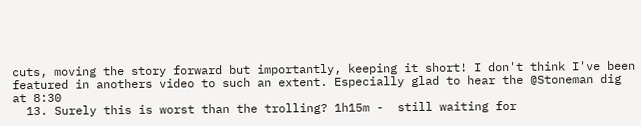cuts, moving the story forward but importantly, keeping it short! I don't think I've been featured in anothers video to such an extent. Especially glad to hear the @Stoneman dig at 8:30
  13. Surely this is worst than the trolling? 1h15m -  still waiting for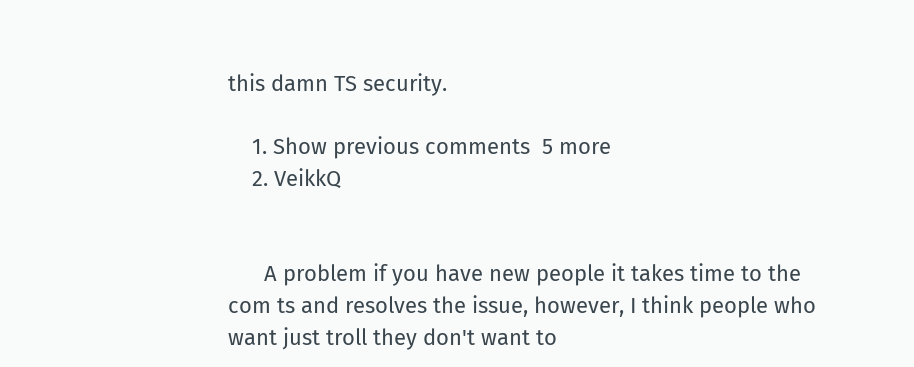this damn TS security.

    1. Show previous comments  5 more
    2. VeikkQ


      A problem if you have new people it takes time to the com ts and resolves the issue, however, I think people who want just troll they don't want to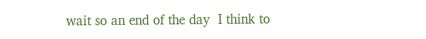wait so an end of the day  I think to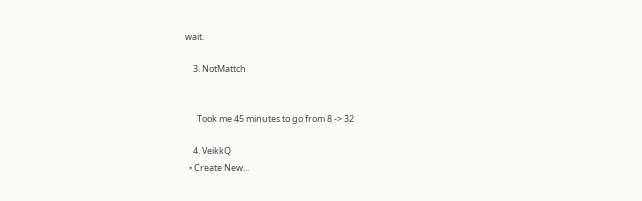wait.

    3. NotMattch


      Took me 45 minutes to go from 8 -> 32

    4. VeikkQ
  • Create New...